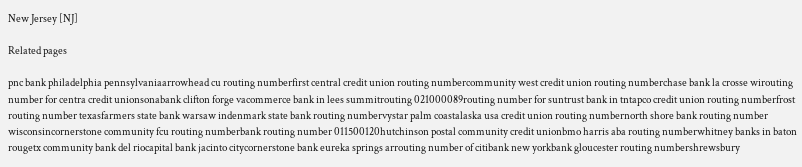New Jersey [NJ]

Related pages

pnc bank philadelphia pennsylvaniaarrowhead cu routing numberfirst central credit union routing numbercommunity west credit union routing numberchase bank la crosse wirouting number for centra credit unionsonabank clifton forge vacommerce bank in lees summitrouting 021000089routing number for suntrust bank in tntapco credit union routing numberfrost routing number texasfarmers state bank warsaw indenmark state bank routing numbervystar palm coastalaska usa credit union routing numbernorth shore bank routing number wisconsincornerstone community fcu routing numberbank routing number 011500120hutchinson postal community credit unionbmo harris aba routing numberwhitney banks in baton rougetx community bank del riocapital bank jacinto citycornerstone bank eureka springs arrouting number of citibank new yorkbank gloucester routing numbershrewsbury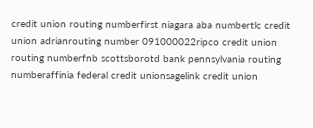credit union routing numberfirst niagara aba numbertlc credit union adrianrouting number 091000022ripco credit union routing numberfnb scottsborotd bank pennsylvania routing numberaffinia federal credit unionsagelink credit union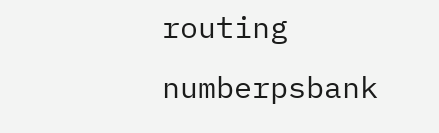routing numberpsbank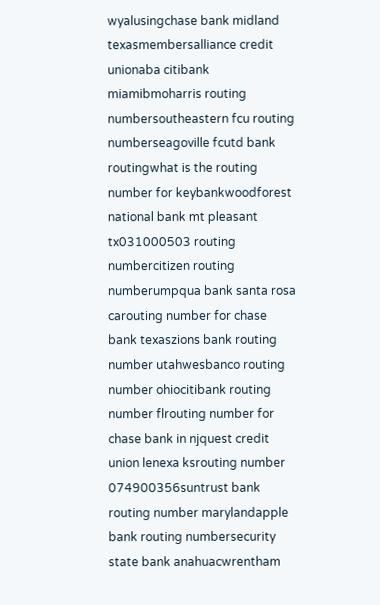wyalusingchase bank midland texasmembersalliance credit unionaba citibank miamibmoharris routing numbersoutheastern fcu routing numberseagoville fcutd bank routingwhat is the routing number for keybankwoodforest national bank mt pleasant tx031000503 routing numbercitizen routing numberumpqua bank santa rosa carouting number for chase bank texaszions bank routing number utahwesbanco routing number ohiocitibank routing number flrouting number for chase bank in njquest credit union lenexa ksrouting number 074900356suntrust bank routing number marylandapple bank routing numbersecurity state bank anahuacwrentham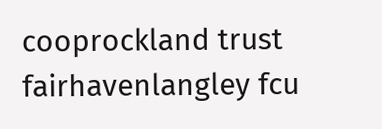cooprockland trust fairhavenlangley fcu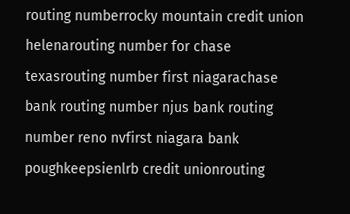routing numberrocky mountain credit union helenarouting number for chase texasrouting number first niagarachase bank routing number njus bank routing number reno nvfirst niagara bank poughkeepsienlrb credit unionrouting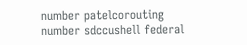number patelcorouting number sdccushell federal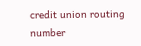credit union routing number